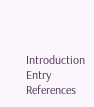Introduction     Entry     References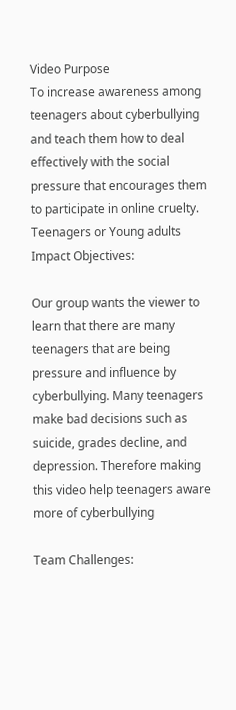Video Purpose
To increase awareness among teenagers about cyberbullying and teach them how to deal effectively with the social pressure that encourages them to participate in online cruelty.
Teenagers or Young adults
Impact Objectives:

Our group wants the viewer to learn that there are many teenagers that are being pressure and influence by cyberbullying. Many teenagers make bad decisions such as suicide, grades decline, and depression. Therefore making this video help teenagers aware more of cyberbullying

Team Challenges: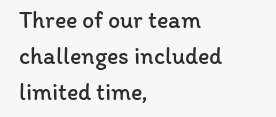Three of our team challenges included limited time,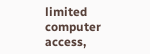limited computer access,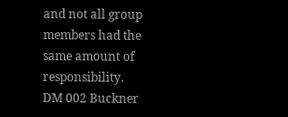and not all group members had the same amount of responsibility.
DM 002 Buckner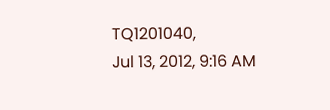TQ1201040,
Jul 13, 2012, 9:16 AM